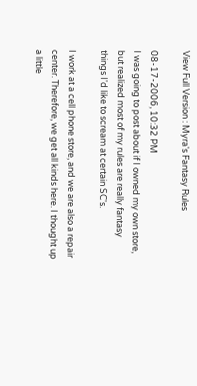View Full Version : Myra's Fantasy Rules

08-17-2006, 10:32 PM
I was going to post about if I owned my own store, but realized most of my rules are really fantasy things I'd like to scream at certain SC's.

I work at a cell phone store, and we are also a repair center. Therefore, we get all kinds here. I thought up a little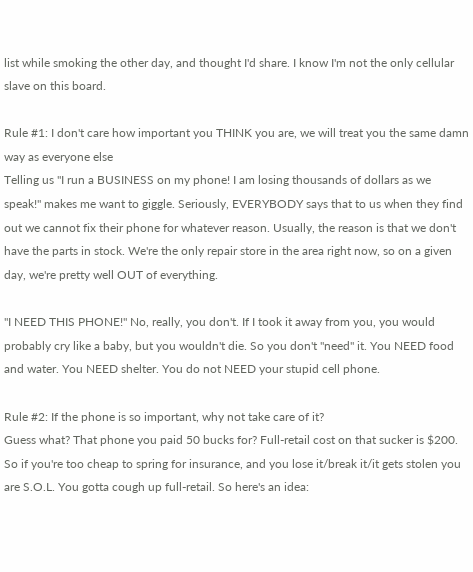list while smoking the other day, and thought I'd share. I know I'm not the only cellular slave on this board.

Rule #1: I don't care how important you THINK you are, we will treat you the same damn way as everyone else
Telling us "I run a BUSINESS on my phone! I am losing thousands of dollars as we speak!" makes me want to giggle. Seriously, EVERYBODY says that to us when they find out we cannot fix their phone for whatever reason. Usually, the reason is that we don't have the parts in stock. We're the only repair store in the area right now, so on a given day, we're pretty well OUT of everything.

"I NEED THIS PHONE!" No, really, you don't. If I took it away from you, you would probably cry like a baby, but you wouldn't die. So you don't "need" it. You NEED food and water. You NEED shelter. You do not NEED your stupid cell phone.

Rule #2: If the phone is so important, why not take care of it?
Guess what? That phone you paid 50 bucks for? Full-retail cost on that sucker is $200. So if you're too cheap to spring for insurance, and you lose it/break it/it gets stolen you are S.O.L. You gotta cough up full-retail. So here's an idea: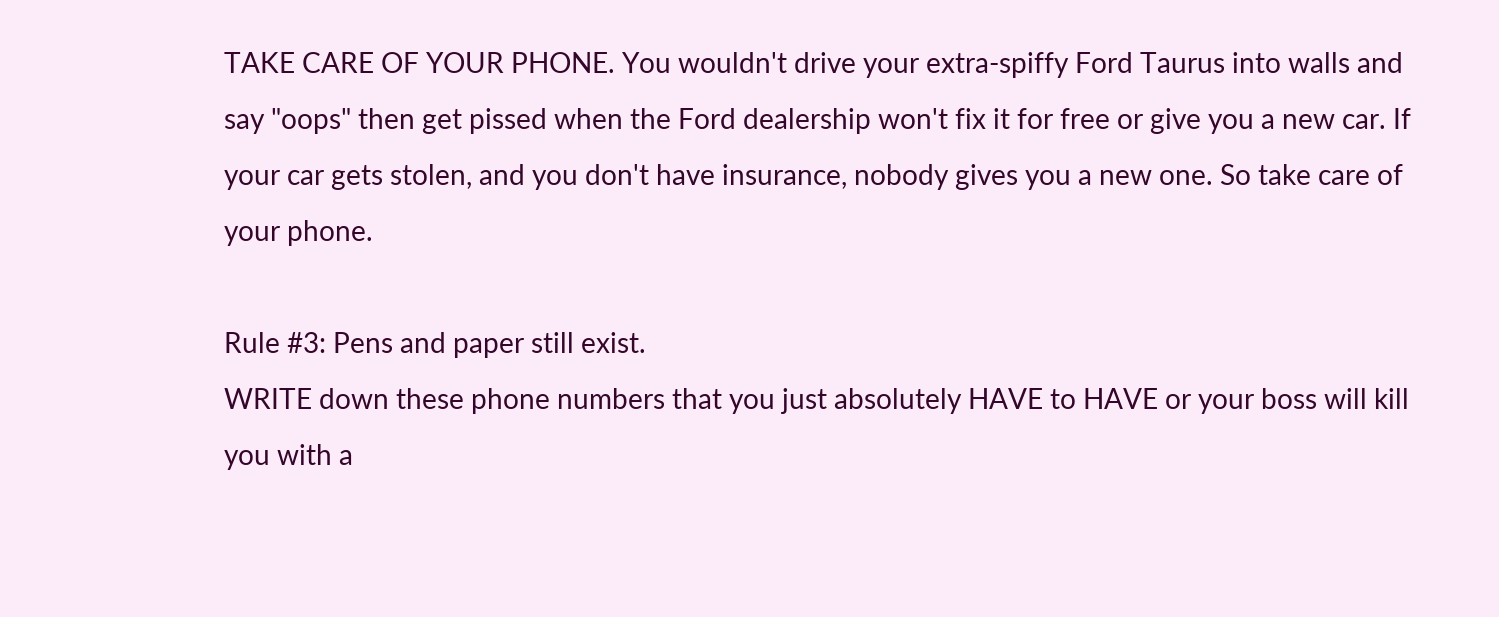TAKE CARE OF YOUR PHONE. You wouldn't drive your extra-spiffy Ford Taurus into walls and say "oops" then get pissed when the Ford dealership won't fix it for free or give you a new car. If your car gets stolen, and you don't have insurance, nobody gives you a new one. So take care of your phone.

Rule #3: Pens and paper still exist.
WRITE down these phone numbers that you just absolutely HAVE to HAVE or your boss will kill you with a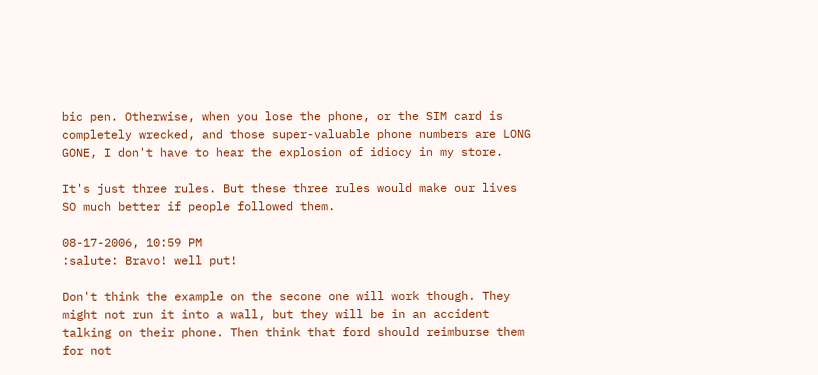bic pen. Otherwise, when you lose the phone, or the SIM card is completely wrecked, and those super-valuable phone numbers are LONG GONE, I don't have to hear the explosion of idiocy in my store.

It's just three rules. But these three rules would make our lives SO much better if people followed them.

08-17-2006, 10:59 PM
:salute: Bravo! well put!

Don't think the example on the secone one will work though. They might not run it into a wall, but they will be in an accident talking on their phone. Then think that ford should reimburse them for not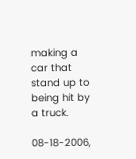making a car that stand up to being hit by a truck.

08-18-2006,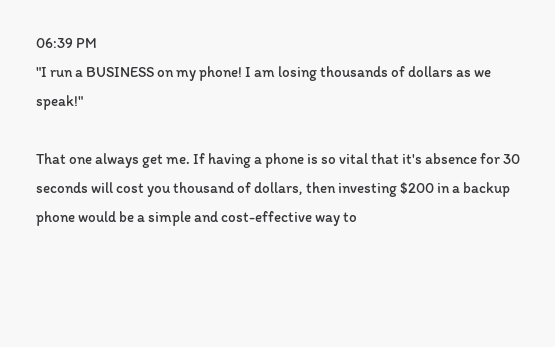06:39 PM
"I run a BUSINESS on my phone! I am losing thousands of dollars as we speak!"

That one always get me. If having a phone is so vital that it's absence for 30 seconds will cost you thousand of dollars, then investing $200 in a backup phone would be a simple and cost-effective way to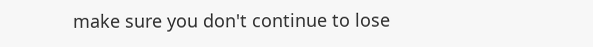make sure you don't continue to lose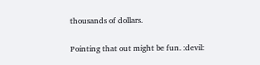thousands of dollars.

Pointing that out might be fun. :devil: